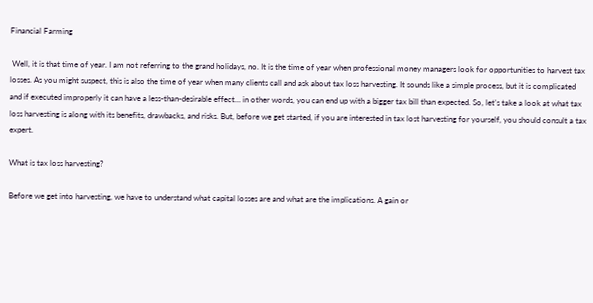Financial Farming

 Well, it is that time of year. I am not referring to the grand holidays, no. It is the time of year when professional money managers look for opportunities to harvest tax losses. As you might suspect, this is also the time of year when many clients call and ask about tax loss harvesting. It sounds like a simple process, but it is complicated and if executed improperly it can have a less-than-desirable effect… in other words, you can end up with a bigger tax bill than expected. So, let’s take a look at what tax loss harvesting is along with its benefits, drawbacks, and risks. But, before we get started, if you are interested in tax lost harvesting for yourself, you should consult a tax expert.

What is tax loss harvesting?

Before we get into harvesting, we have to understand what capital losses are and what are the implications. A gain or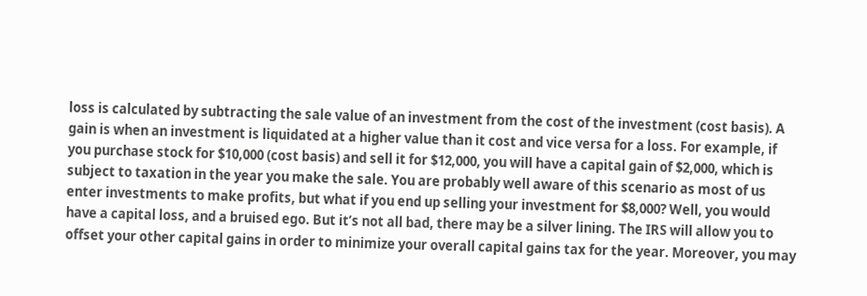loss is calculated by subtracting the sale value of an investment from the cost of the investment (cost basis). A gain is when an investment is liquidated at a higher value than it cost and vice versa for a loss. For example, if you purchase stock for $10,000 (cost basis) and sell it for $12,000, you will have a capital gain of $2,000, which is subject to taxation in the year you make the sale. You are probably well aware of this scenario as most of us enter investments to make profits, but what if you end up selling your investment for $8,000? Well, you would have a capital loss, and a bruised ego. But it’s not all bad, there may be a silver lining. The IRS will allow you to offset your other capital gains in order to minimize your overall capital gains tax for the year. Moreover, you may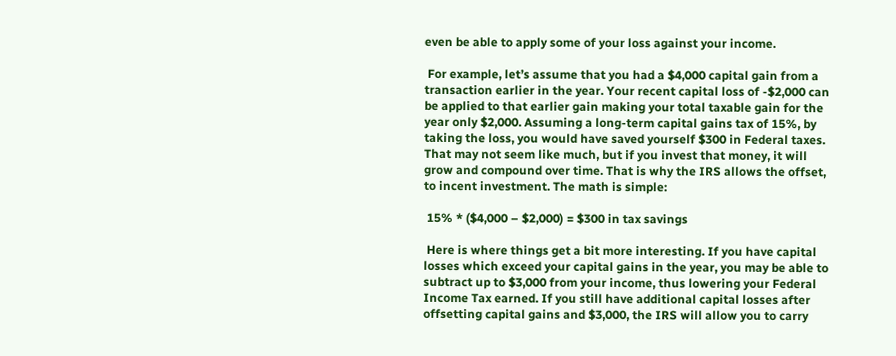even be able to apply some of your loss against your income.

 For example, let’s assume that you had a $4,000 capital gain from a transaction earlier in the year. Your recent capital loss of -$2,000 can be applied to that earlier gain making your total taxable gain for the year only $2,000. Assuming a long-term capital gains tax of 15%, by taking the loss, you would have saved yourself $300 in Federal taxes. That may not seem like much, but if you invest that money, it will grow and compound over time. That is why the IRS allows the offset, to incent investment. The math is simple:

 15% * ($4,000 – $2,000) = $300 in tax savings

 Here is where things get a bit more interesting. If you have capital losses which exceed your capital gains in the year, you may be able to subtract up to $3,000 from your income, thus lowering your Federal Income Tax earned. If you still have additional capital losses after offsetting capital gains and $3,000, the IRS will allow you to carry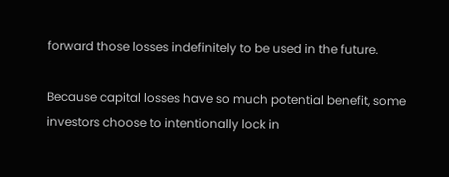forward those losses indefinitely to be used in the future.

Because capital losses have so much potential benefit, some investors choose to intentionally lock in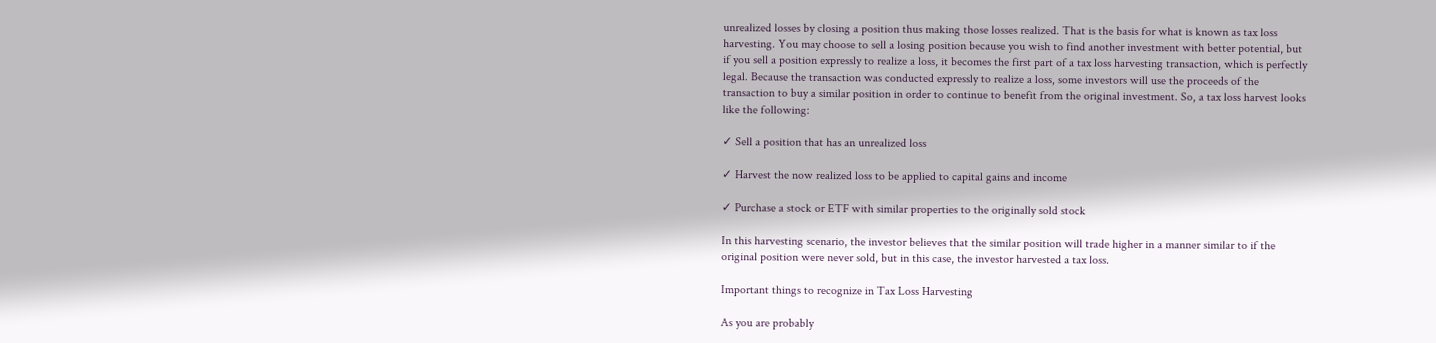unrealized losses by closing a position thus making those losses realized. That is the basis for what is known as tax loss harvesting. You may choose to sell a losing position because you wish to find another investment with better potential, but if you sell a position expressly to realize a loss, it becomes the first part of a tax loss harvesting transaction, which is perfectly legal. Because the transaction was conducted expressly to realize a loss, some investors will use the proceeds of the transaction to buy a similar position in order to continue to benefit from the original investment. So, a tax loss harvest looks like the following:

✓ Sell a position that has an unrealized loss

✓ Harvest the now realized loss to be applied to capital gains and income

✓ Purchase a stock or ETF with similar properties to the originally sold stock

In this harvesting scenario, the investor believes that the similar position will trade higher in a manner similar to if the original position were never sold, but in this case, the investor harvested a tax loss.

Important things to recognize in Tax Loss Harvesting

As you are probably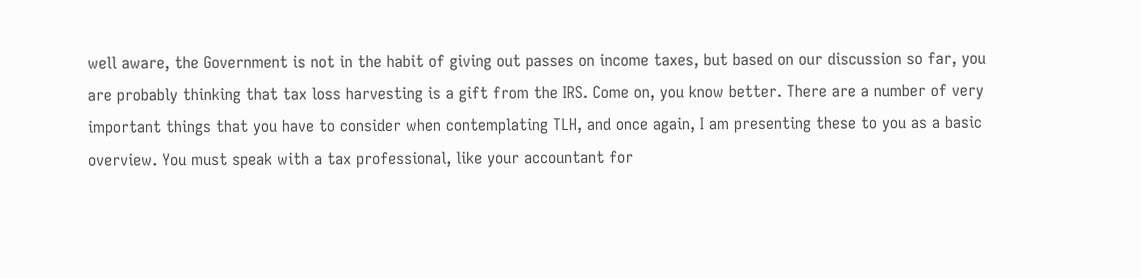well aware, the Government is not in the habit of giving out passes on income taxes, but based on our discussion so far, you are probably thinking that tax loss harvesting is a gift from the IRS. Come on, you know better. There are a number of very important things that you have to consider when contemplating TLH, and once again, I am presenting these to you as a basic overview. You must speak with a tax professional, like your accountant for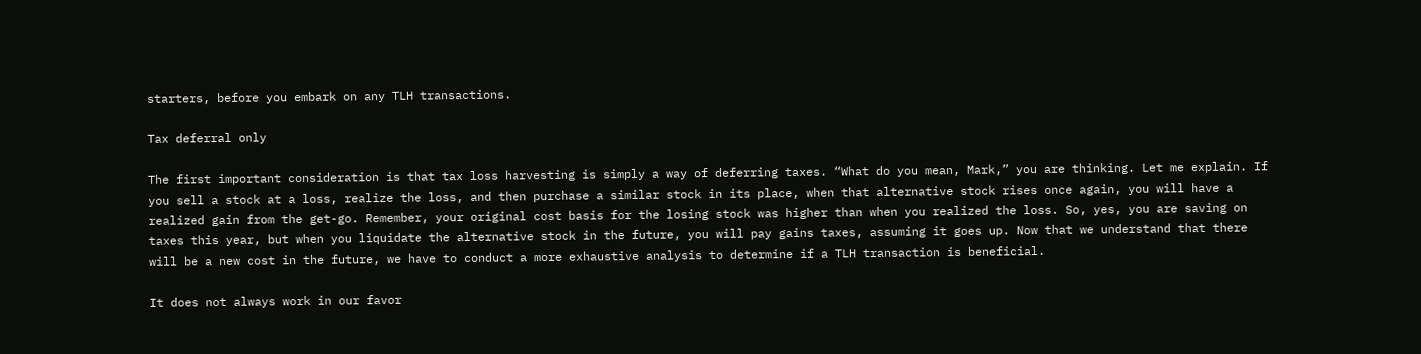starters, before you embark on any TLH transactions.

Tax deferral only

The first important consideration is that tax loss harvesting is simply a way of deferring taxes. “What do you mean, Mark,” you are thinking. Let me explain. If you sell a stock at a loss, realize the loss, and then purchase a similar stock in its place, when that alternative stock rises once again, you will have a realized gain from the get-go. Remember, your original cost basis for the losing stock was higher than when you realized the loss. So, yes, you are saving on taxes this year, but when you liquidate the alternative stock in the future, you will pay gains taxes, assuming it goes up. Now that we understand that there will be a new cost in the future, we have to conduct a more exhaustive analysis to determine if a TLH transaction is beneficial.

It does not always work in our favor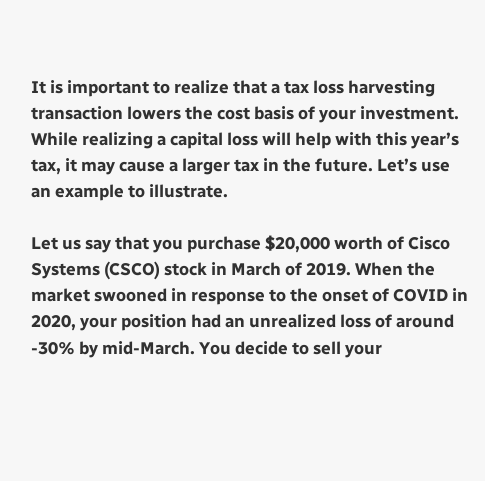It is important to realize that a tax loss harvesting transaction lowers the cost basis of your investment. While realizing a capital loss will help with this year’s tax, it may cause a larger tax in the future. Let’s use an example to illustrate.

Let us say that you purchase $20,000 worth of Cisco Systems (CSCO) stock in March of 2019. When the market swooned in response to the onset of COVID in 2020, your position had an unrealized loss of around -30% by mid-March. You decide to sell your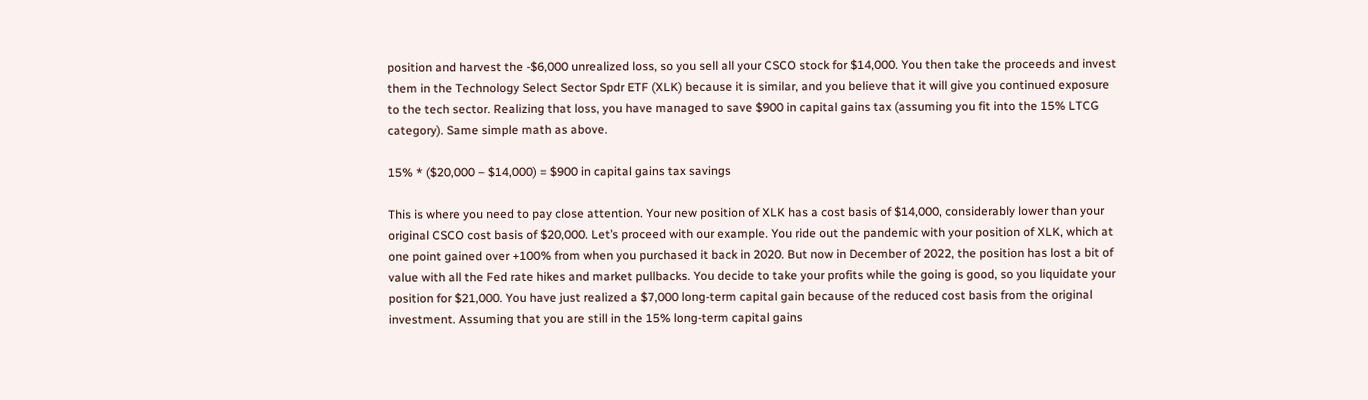position and harvest the -$6,000 unrealized loss, so you sell all your CSCO stock for $14,000. You then take the proceeds and invest them in the Technology Select Sector Spdr ETF (XLK) because it is similar, and you believe that it will give you continued exposure to the tech sector. Realizing that loss, you have managed to save $900 in capital gains tax (assuming you fit into the 15% LTCG category). Same simple math as above.

15% * ($20,000 – $14,000) = $900 in capital gains tax savings

This is where you need to pay close attention. Your new position of XLK has a cost basis of $14,000, considerably lower than your original CSCO cost basis of $20,000. Let’s proceed with our example. You ride out the pandemic with your position of XLK, which at one point gained over +100% from when you purchased it back in 2020. But now in December of 2022, the position has lost a bit of value with all the Fed rate hikes and market pullbacks. You decide to take your profits while the going is good, so you liquidate your position for $21,000. You have just realized a $7,000 long-term capital gain because of the reduced cost basis from the original investment. Assuming that you are still in the 15% long-term capital gains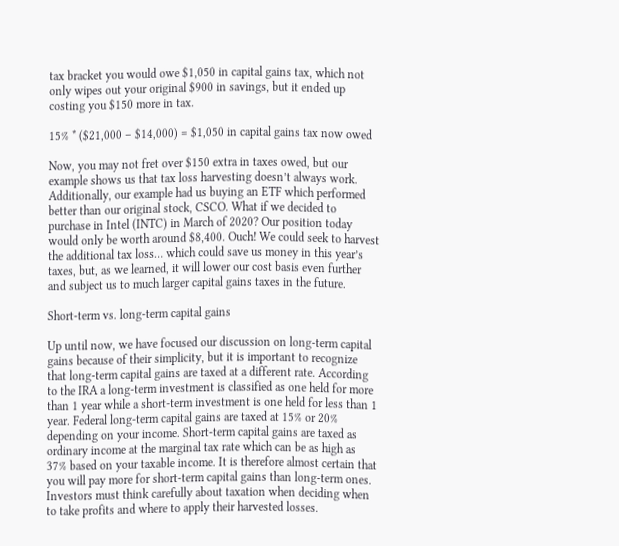tax bracket you would owe $1,050 in capital gains tax, which not only wipes out your original $900 in savings, but it ended up costing you $150 more in tax.

15% * ($21,000 – $14,000) = $1,050 in capital gains tax now owed

Now, you may not fret over $150 extra in taxes owed, but our example shows us that tax loss harvesting doesn’t always work. Additionally, our example had us buying an ETF which performed better than our original stock, CSCO. What if we decided to purchase in Intel (INTC) in March of 2020? Our position today would only be worth around $8,400. Ouch! We could seek to harvest the additional tax loss… which could save us money in this year’s taxes, but, as we learned, it will lower our cost basis even further and subject us to much larger capital gains taxes in the future.

Short-term vs. long-term capital gains

Up until now, we have focused our discussion on long-term capital gains because of their simplicity, but it is important to recognize that long-term capital gains are taxed at a different rate. According to the IRA a long-term investment is classified as one held for more than 1 year while a short-term investment is one held for less than 1 year. Federal long-term capital gains are taxed at 15% or 20% depending on your income. Short-term capital gains are taxed as ordinary income at the marginal tax rate which can be as high as 37% based on your taxable income. It is therefore almost certain that you will pay more for short-term capital gains than long-term ones. Investors must think carefully about taxation when deciding when to take profits and where to apply their harvested losses.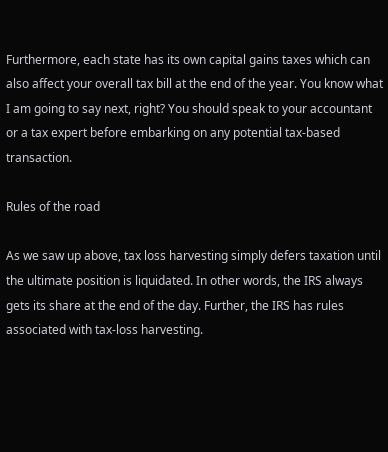Furthermore, each state has its own capital gains taxes which can also affect your overall tax bill at the end of the year. You know what I am going to say next, right? You should speak to your accountant or a tax expert before embarking on any potential tax-based transaction.

Rules of the road

As we saw up above, tax loss harvesting simply defers taxation until the ultimate position is liquidated. In other words, the IRS always gets its share at the end of the day. Further, the IRS has rules associated with tax-loss harvesting.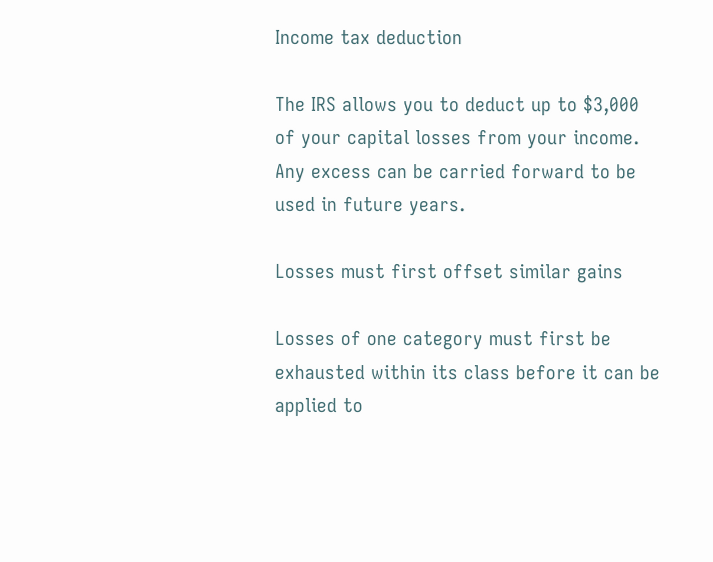Income tax deduction

The IRS allows you to deduct up to $3,000 of your capital losses from your income. Any excess can be carried forward to be used in future years.

Losses must first offset similar gains

Losses of one category must first be exhausted within its class before it can be applied to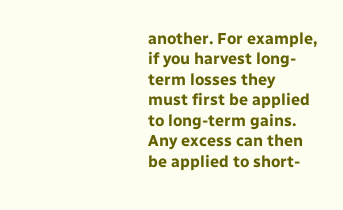another. For example, if you harvest long-term losses they must first be applied to long-term gains. Any excess can then be applied to short-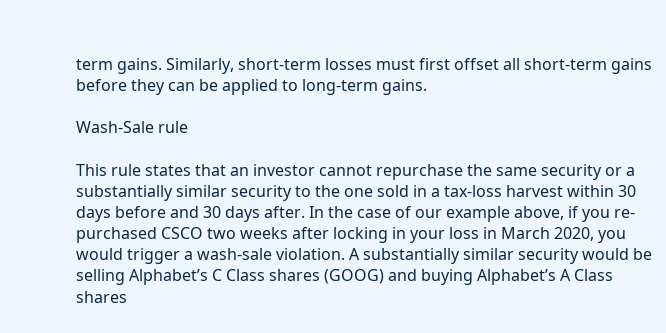term gains. Similarly, short-term losses must first offset all short-term gains before they can be applied to long-term gains.

Wash-Sale rule

This rule states that an investor cannot repurchase the same security or a substantially similar security to the one sold in a tax-loss harvest within 30 days before and 30 days after. In the case of our example above, if you re-purchased CSCO two weeks after locking in your loss in March 2020, you would trigger a wash-sale violation. A substantially similar security would be selling Alphabet’s C Class shares (GOOG) and buying Alphabet’s A Class shares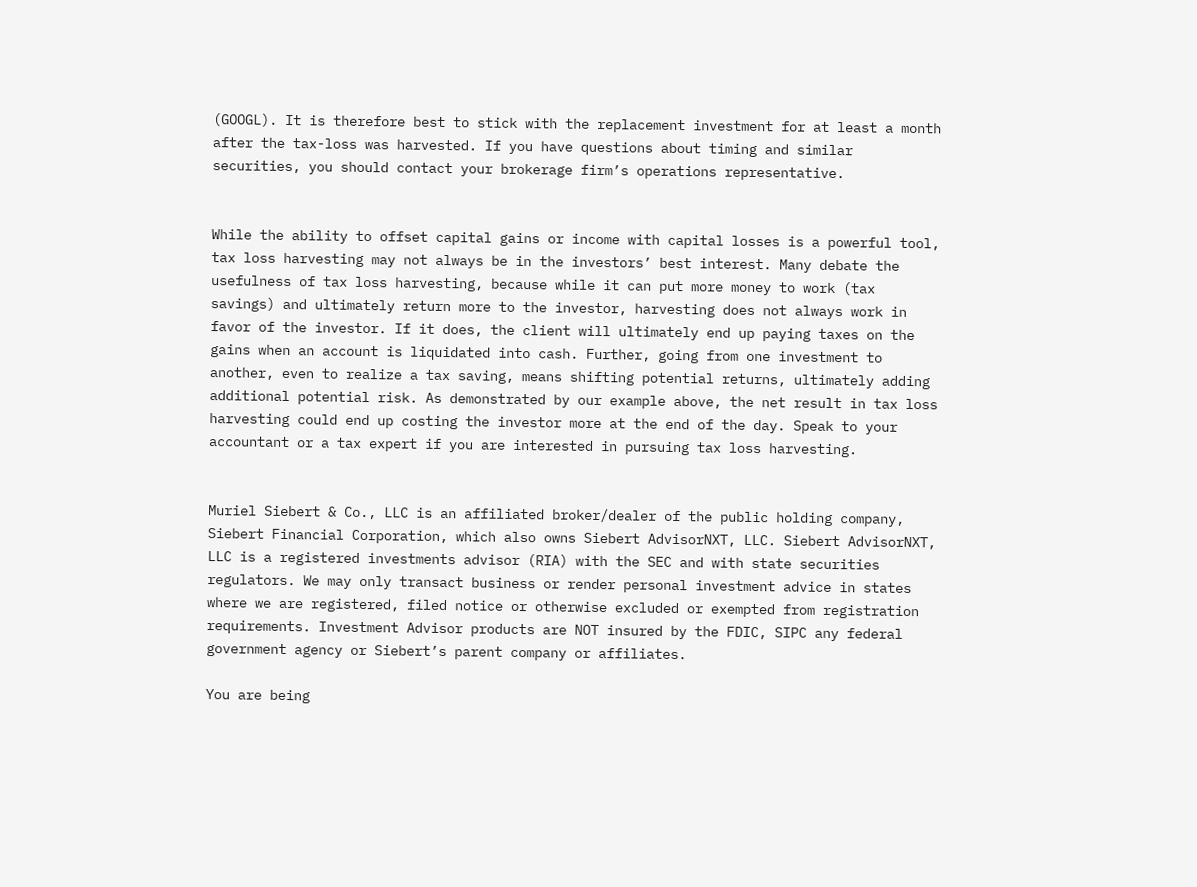(GOOGL). It is therefore best to stick with the replacement investment for at least a month after the tax-loss was harvested. If you have questions about timing and similar securities, you should contact your brokerage firm’s operations representative.


While the ability to offset capital gains or income with capital losses is a powerful tool, tax loss harvesting may not always be in the investors’ best interest. Many debate the usefulness of tax loss harvesting, because while it can put more money to work (tax savings) and ultimately return more to the investor, harvesting does not always work in favor of the investor. If it does, the client will ultimately end up paying taxes on the gains when an account is liquidated into cash. Further, going from one investment to another, even to realize a tax saving, means shifting potential returns, ultimately adding additional potential risk. As demonstrated by our example above, the net result in tax loss harvesting could end up costing the investor more at the end of the day. Speak to your accountant or a tax expert if you are interested in pursuing tax loss harvesting.


Muriel Siebert & Co., LLC is an affiliated broker/dealer of the public holding company, Siebert Financial Corporation, which also owns Siebert AdvisorNXT, LLC. Siebert AdvisorNXT, LLC is a registered investments advisor (RIA) with the SEC and with state securities regulators. We may only transact business or render personal investment advice in states where we are registered, filed notice or otherwise excluded or exempted from registration requirements. Investment Advisor products are NOT insured by the FDIC, SIPC any federal government agency or Siebert’s parent company or affiliates.

You are being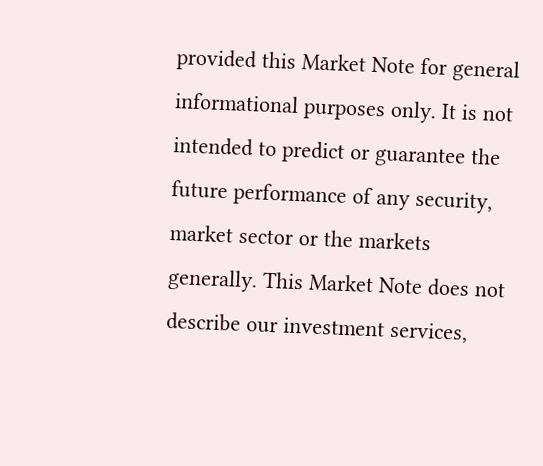provided this Market Note for general informational purposes only. It is not intended to predict or guarantee the future performance of any security, market sector or the markets generally. This Market Note does not describe our investment services,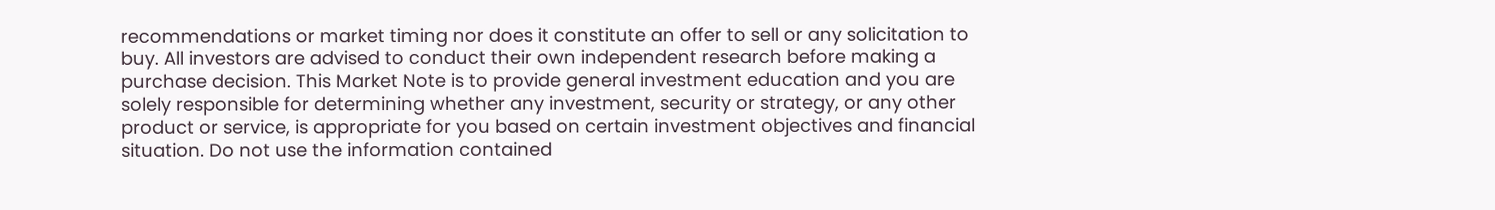recommendations or market timing nor does it constitute an offer to sell or any solicitation to buy. All investors are advised to conduct their own independent research before making a purchase decision. This Market Note is to provide general investment education and you are solely responsible for determining whether any investment, security or strategy, or any other product or service, is appropriate for you based on certain investment objectives and financial situation. Do not use the information contained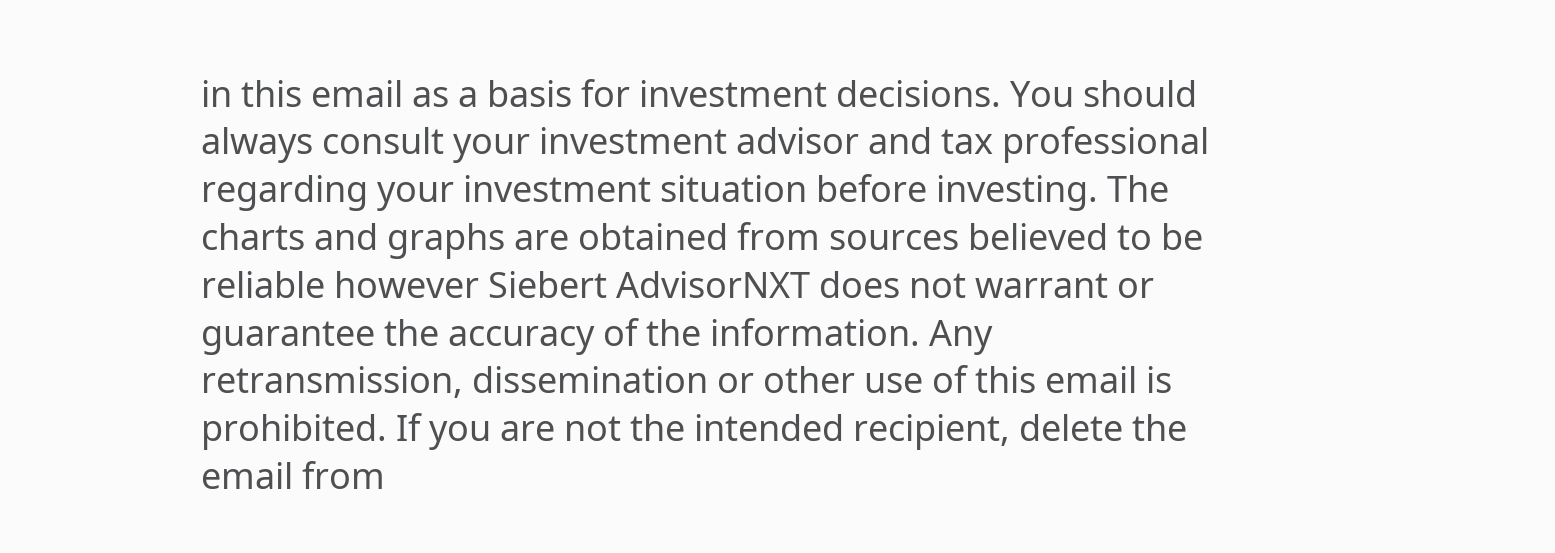in this email as a basis for investment decisions. You should always consult your investment advisor and tax professional regarding your investment situation before investing. The charts and graphs are obtained from sources believed to be reliable however Siebert AdvisorNXT does not warrant or guarantee the accuracy of the information. Any retransmission, dissemination or other use of this email is prohibited. If you are not the intended recipient, delete the email from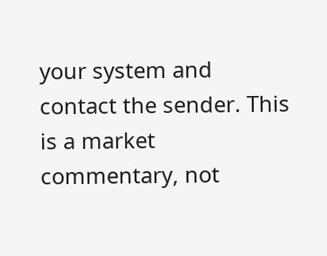your system and contact the sender. This is a market commentary, not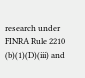research under FINRA Rule 2210 (b)(1)(D)(iii) and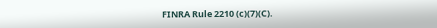FINRA Rule 2210 (c)(7)(C).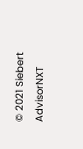© 2021 Siebert AdvisorNXT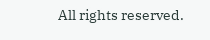All rights reserved.